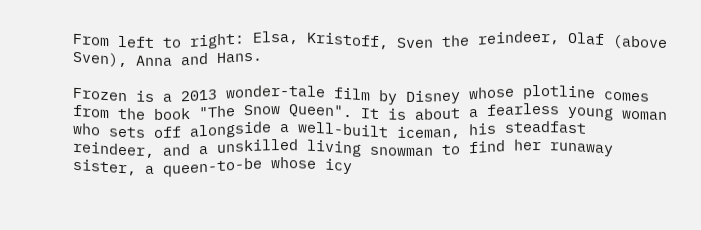From left to right: Elsa, Kristoff, Sven the reindeer, Olaf (above Sven), Anna and Hans.

Frozen is a 2013 wonder-tale film by Disney whose plotline comes from the book "The Snow Queen". It is about a fearless young woman who sets off alongside a well-built iceman, his steadfast reindeer, and a unskilled living snowman to find her runaway sister, a queen-to-be whose icy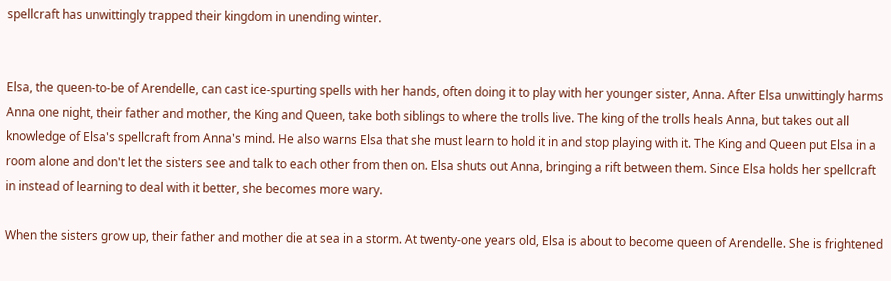spellcraft has unwittingly trapped their kingdom in unending winter.


Elsa, the queen-to-be of Arendelle, can cast ice-spurting spells with her hands, often doing it to play with her younger sister, Anna. After Elsa unwittingly harms Anna one night, their father and mother, the King and Queen, take both siblings to where the trolls live. The king of the trolls heals Anna, but takes out all knowledge of Elsa's spellcraft from Anna's mind. He also warns Elsa that she must learn to hold it in and stop playing with it. The King and Queen put Elsa in a room alone and don't let the sisters see and talk to each other from then on. Elsa shuts out Anna, bringing a rift between them. Since Elsa holds her spellcraft in instead of learning to deal with it better, she becomes more wary.

When the sisters grow up, their father and mother die at sea in a storm. At twenty-one years old, Elsa is about to become queen of Arendelle. She is frightened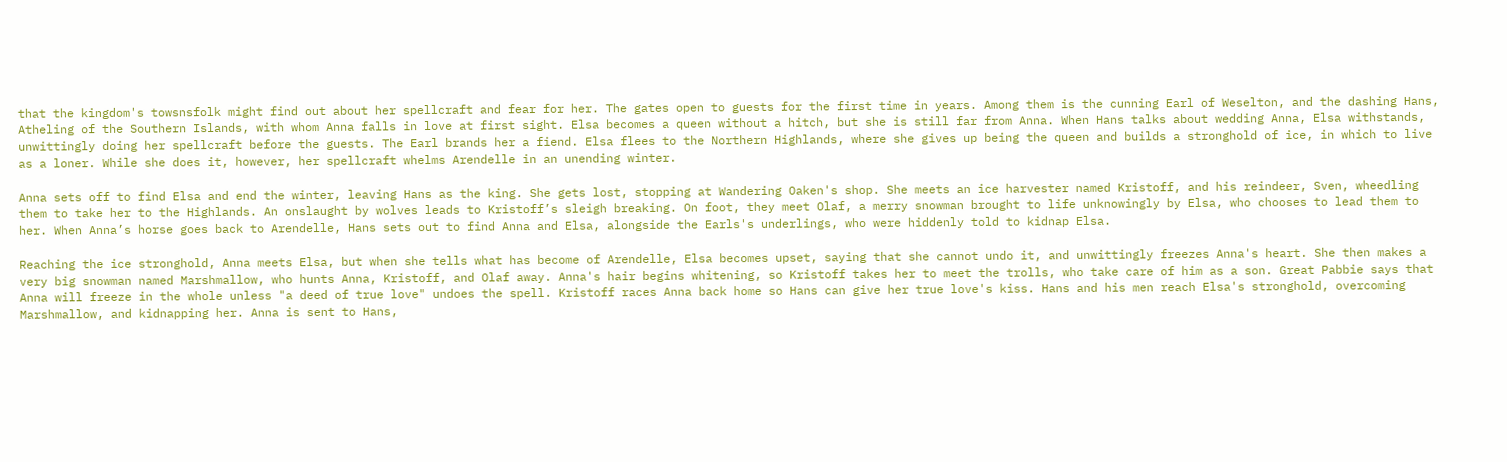that the kingdom's towsnsfolk might find out about her spellcraft and fear for her. The gates open to guests for the first time in years. Among them is the cunning Earl of Weselton, and the dashing Hans, Atheling of the Southern Islands, with whom Anna falls in love at first sight. Elsa becomes a queen without a hitch, but she is still far from Anna. When Hans talks about wedding Anna, Elsa withstands, unwittingly doing her spellcraft before the guests. The Earl brands her a fiend. Elsa flees to the Northern Highlands, where she gives up being the queen and builds a stronghold of ice, in which to live as a loner. While she does it, however, her spellcraft whelms Arendelle in an unending winter.

Anna sets off to find Elsa and end the winter, leaving Hans as the king. She gets lost, stopping at Wandering Oaken's shop. She meets an ice harvester named Kristoff, and his reindeer, Sven, wheedling them to take her to the Highlands. An onslaught by wolves leads to Kristoff’s sleigh breaking. On foot, they meet Olaf, a merry snowman brought to life unknowingly by Elsa, who chooses to lead them to her. When Anna’s horse goes back to Arendelle, Hans sets out to find Anna and Elsa, alongside the Earls's underlings, who were hiddenly told to kidnap Elsa.

Reaching the ice stronghold, Anna meets Elsa, but when she tells what has become of Arendelle, Elsa becomes upset, saying that she cannot undo it, and unwittingly freezes Anna's heart. She then makes a very big snowman named Marshmallow, who hunts Anna, Kristoff, and Olaf away. Anna's hair begins whitening, so Kristoff takes her to meet the trolls, who take care of him as a son. Great Pabbie says that Anna will freeze in the whole unless "a deed of true love" undoes the spell. Kristoff races Anna back home so Hans can give her true love's kiss. Hans and his men reach Elsa's stronghold, overcoming Marshmallow, and kidnapping her. Anna is sent to Hans,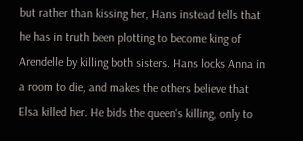but rather than kissing her, Hans instead tells that he has in truth been plotting to become king of Arendelle by killing both sisters. Hans locks Anna in a room to die, and makes the others believe that Elsa killed her. He bids the queen's killing, only to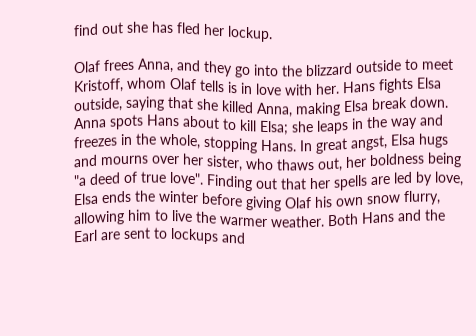find out she has fled her lockup.

Olaf frees Anna, and they go into the blizzard outside to meet Kristoff, whom Olaf tells is in love with her. Hans fights Elsa outside, saying that she killed Anna, making Elsa break down. Anna spots Hans about to kill Elsa; she leaps in the way and freezes in the whole, stopping Hans. In great angst, Elsa hugs and mourns over her sister, who thaws out, her boldness being "a deed of true love". Finding out that her spells are led by love, Elsa ends the winter before giving Olaf his own snow flurry, allowing him to live the warmer weather. Both Hans and the Earl are sent to lockups and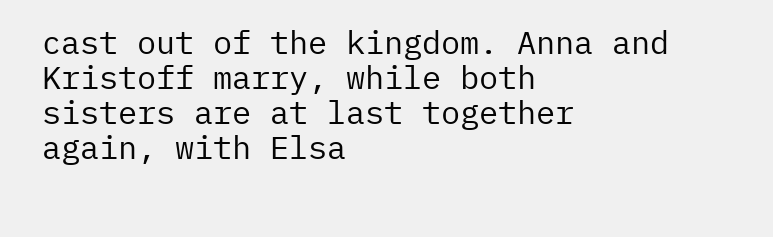cast out of the kingdom. Anna and Kristoff marry, while both sisters are at last together again, with Elsa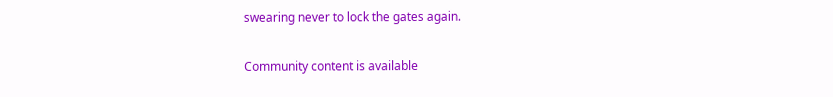swearing never to lock the gates again.

Community content is available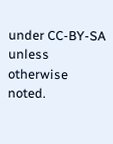under CC-BY-SA unless otherwise noted.